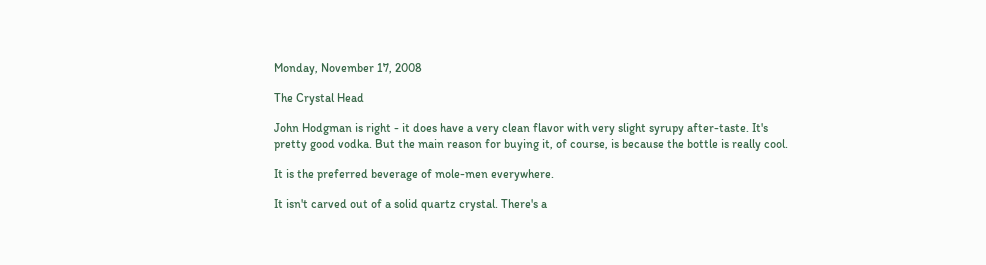Monday, November 17, 2008

The Crystal Head

John Hodgman is right - it does have a very clean flavor with very slight syrupy after-taste. It's pretty good vodka. But the main reason for buying it, of course, is because the bottle is really cool.

It is the preferred beverage of mole-men everywhere.

It isn't carved out of a solid quartz crystal. There's a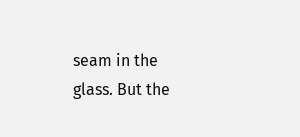seam in the glass. But the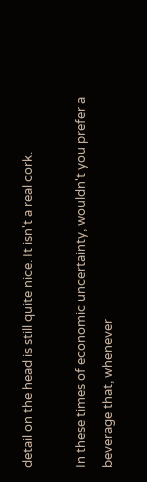detail on the head is still quite nice. It isn't a real cork.

In these times of economic uncertainty, wouldn't you prefer a beverage that, whenever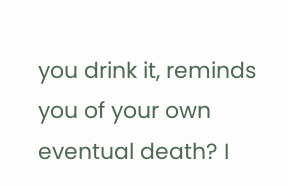you drink it, reminds you of your own eventual death? I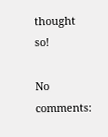thought so!

No comments: